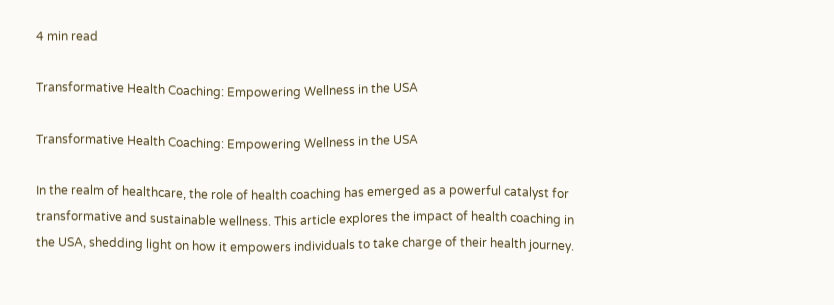4 min read

Transformative Health Coaching: Empowering Wellness in the USA

Transformative Health Coaching: Empowering Wellness in the USA

In the realm of healthcare, the role of health coaching has emerged as a powerful catalyst for transformative and sustainable wellness. This article explores the impact of health coaching in the USA, shedding light on how it empowers individuals to take charge of their health journey.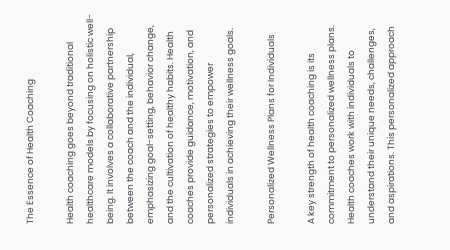The Essence of Health Coaching

Health coaching goes beyond traditional healthcare models by focusing on holistic well-being. It involves a collaborative partnership between the coach and the individual, emphasizing goal-setting, behavior change, and the cultivation of healthy habits. Health coaches provide guidance, motivation, and personalized strategies to empower individuals in achieving their wellness goals.

Personalized Wellness Plans for Individuals

A key strength of health coaching is its commitment to personalized wellness plans. Health coaches work with individuals to understand their unique needs, challenges, and aspirations. This personalized approach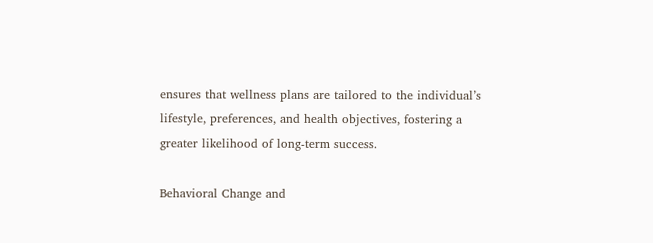ensures that wellness plans are tailored to the individual’s lifestyle, preferences, and health objectives, fostering a greater likelihood of long-term success.

Behavioral Change and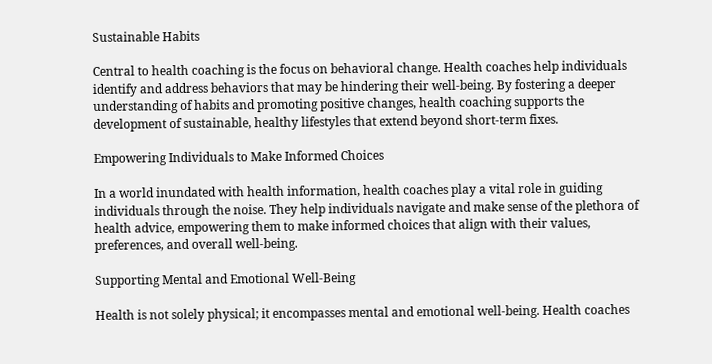Sustainable Habits

Central to health coaching is the focus on behavioral change. Health coaches help individuals identify and address behaviors that may be hindering their well-being. By fostering a deeper understanding of habits and promoting positive changes, health coaching supports the development of sustainable, healthy lifestyles that extend beyond short-term fixes.

Empowering Individuals to Make Informed Choices

In a world inundated with health information, health coaches play a vital role in guiding individuals through the noise. They help individuals navigate and make sense of the plethora of health advice, empowering them to make informed choices that align with their values, preferences, and overall well-being.

Supporting Mental and Emotional Well-Being

Health is not solely physical; it encompasses mental and emotional well-being. Health coaches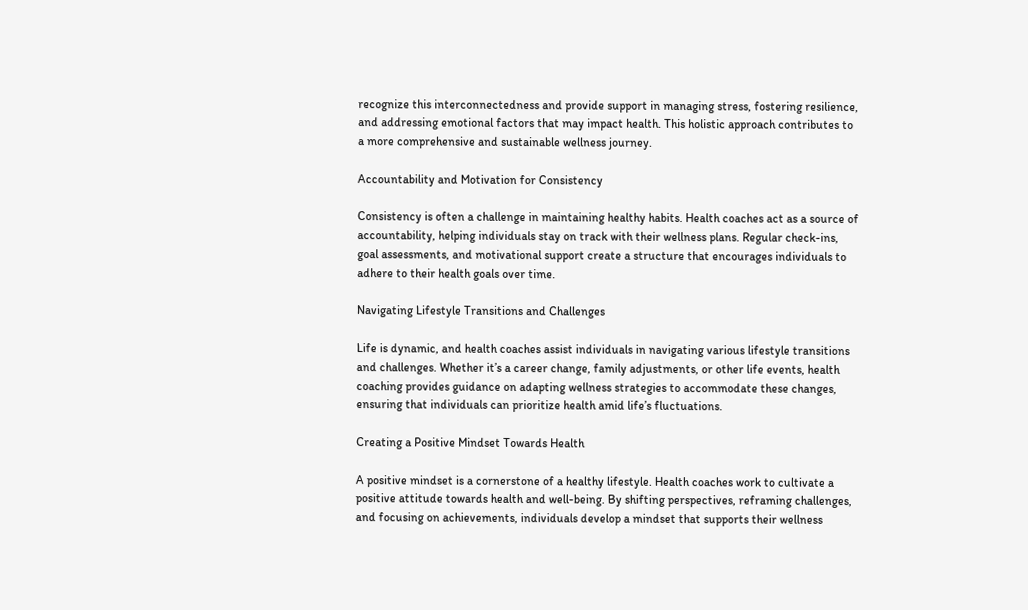recognize this interconnectedness and provide support in managing stress, fostering resilience, and addressing emotional factors that may impact health. This holistic approach contributes to a more comprehensive and sustainable wellness journey.

Accountability and Motivation for Consistency

Consistency is often a challenge in maintaining healthy habits. Health coaches act as a source of accountability, helping individuals stay on track with their wellness plans. Regular check-ins, goal assessments, and motivational support create a structure that encourages individuals to adhere to their health goals over time.

Navigating Lifestyle Transitions and Challenges

Life is dynamic, and health coaches assist individuals in navigating various lifestyle transitions and challenges. Whether it’s a career change, family adjustments, or other life events, health coaching provides guidance on adapting wellness strategies to accommodate these changes, ensuring that individuals can prioritize health amid life’s fluctuations.

Creating a Positive Mindset Towards Health

A positive mindset is a cornerstone of a healthy lifestyle. Health coaches work to cultivate a positive attitude towards health and well-being. By shifting perspectives, reframing challenges, and focusing on achievements, individuals develop a mindset that supports their wellness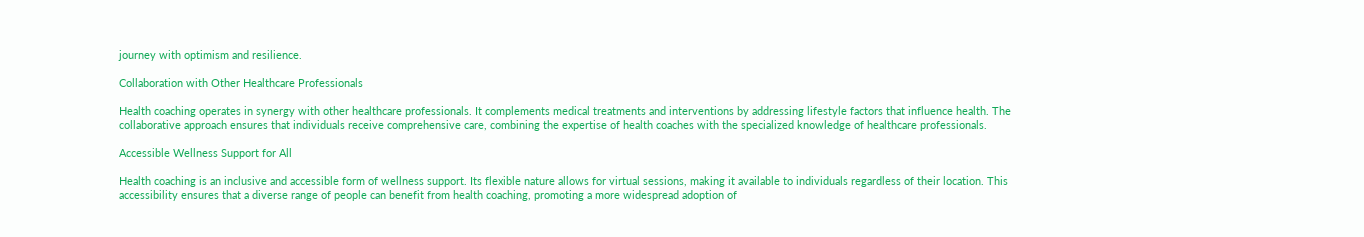journey with optimism and resilience.

Collaboration with Other Healthcare Professionals

Health coaching operates in synergy with other healthcare professionals. It complements medical treatments and interventions by addressing lifestyle factors that influence health. The collaborative approach ensures that individuals receive comprehensive care, combining the expertise of health coaches with the specialized knowledge of healthcare professionals.

Accessible Wellness Support for All

Health coaching is an inclusive and accessible form of wellness support. Its flexible nature allows for virtual sessions, making it available to individuals regardless of their location. This accessibility ensures that a diverse range of people can benefit from health coaching, promoting a more widespread adoption of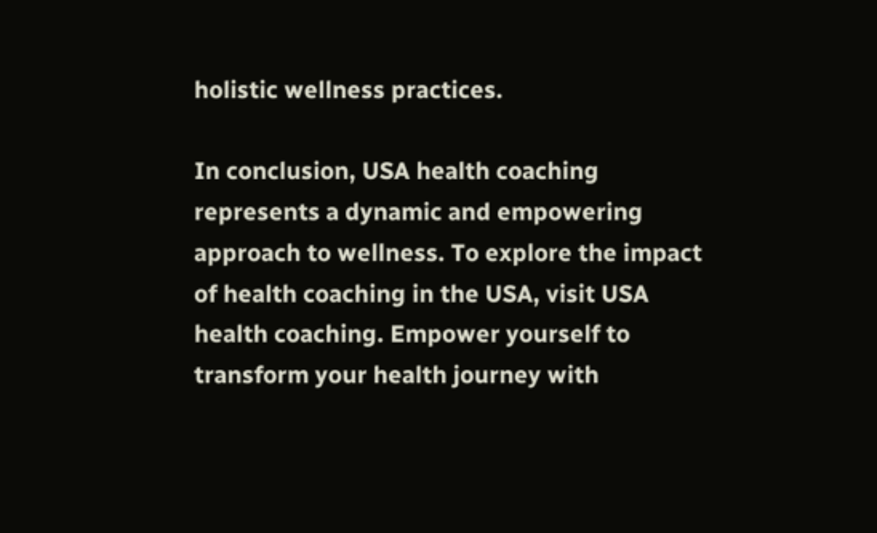holistic wellness practices.

In conclusion, USA health coaching represents a dynamic and empowering approach to wellness. To explore the impact of health coaching in the USA, visit USA health coaching. Empower yourself to transform your health journey with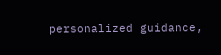personalized guidance,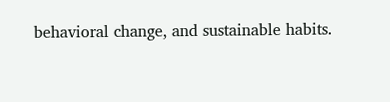behavioral change, and sustainable habits.